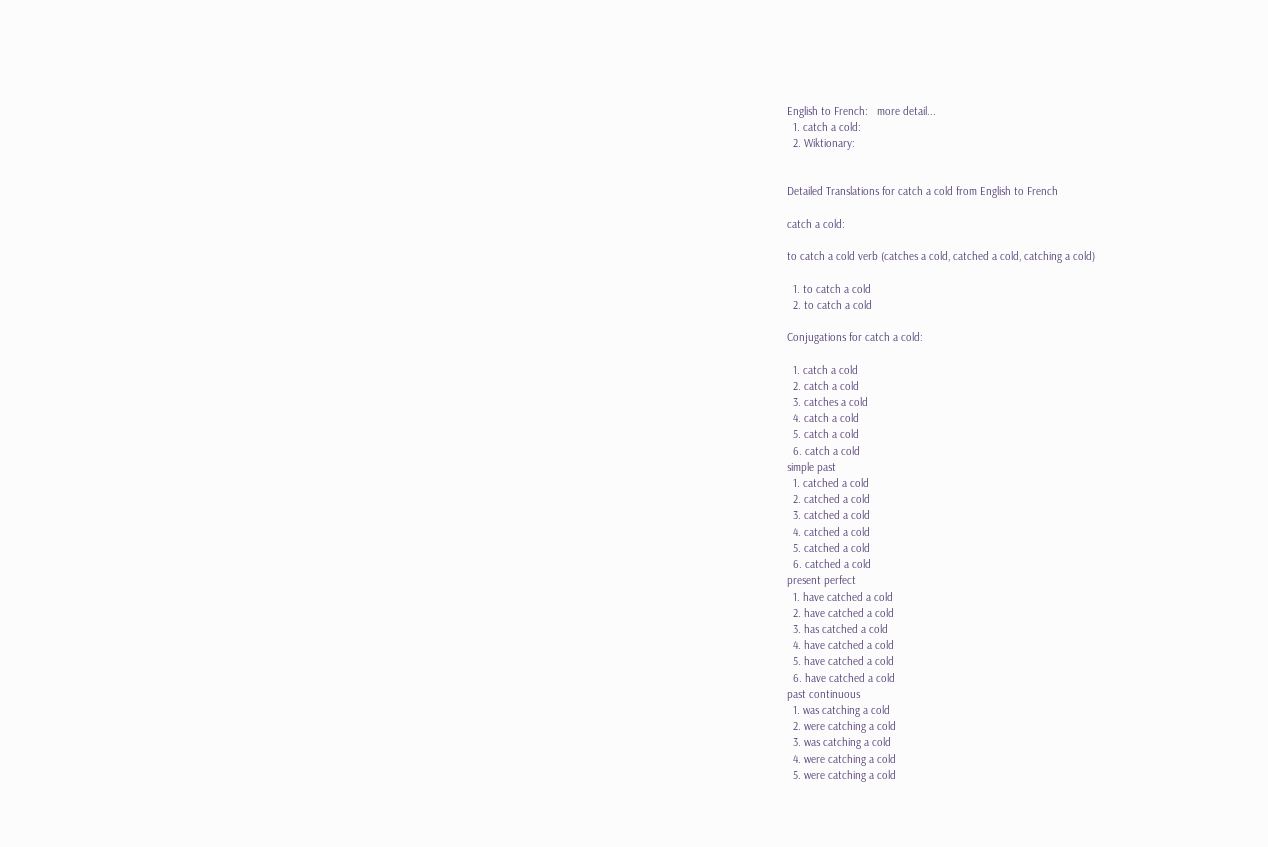English to French:   more detail...
  1. catch a cold:
  2. Wiktionary:


Detailed Translations for catch a cold from English to French

catch a cold:

to catch a cold verb (catches a cold, catched a cold, catching a cold)

  1. to catch a cold
  2. to catch a cold

Conjugations for catch a cold:

  1. catch a cold
  2. catch a cold
  3. catches a cold
  4. catch a cold
  5. catch a cold
  6. catch a cold
simple past
  1. catched a cold
  2. catched a cold
  3. catched a cold
  4. catched a cold
  5. catched a cold
  6. catched a cold
present perfect
  1. have catched a cold
  2. have catched a cold
  3. has catched a cold
  4. have catched a cold
  5. have catched a cold
  6. have catched a cold
past continuous
  1. was catching a cold
  2. were catching a cold
  3. was catching a cold
  4. were catching a cold
  5. were catching a cold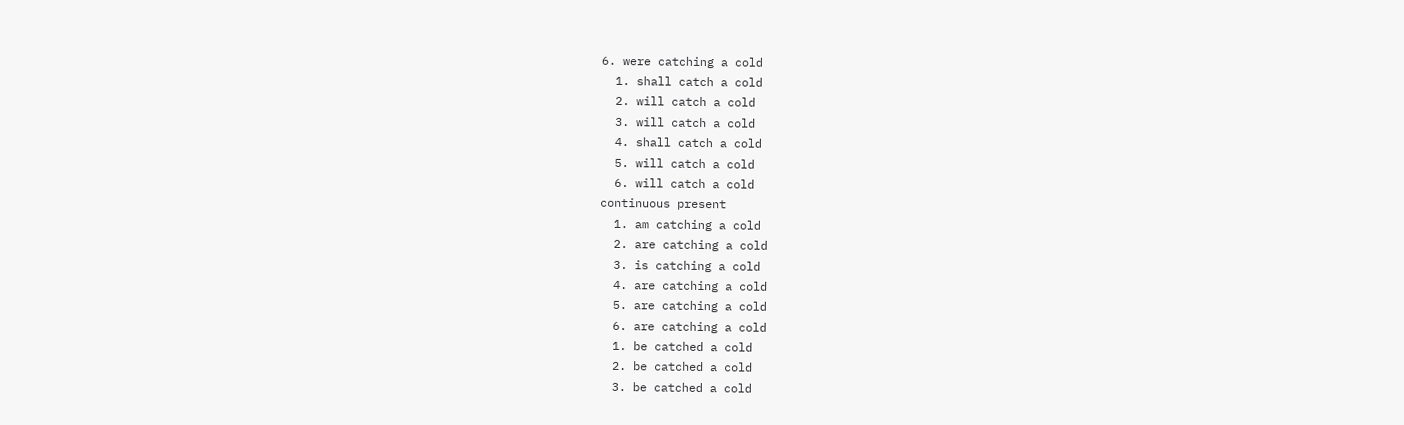6. were catching a cold
  1. shall catch a cold
  2. will catch a cold
  3. will catch a cold
  4. shall catch a cold
  5. will catch a cold
  6. will catch a cold
continuous present
  1. am catching a cold
  2. are catching a cold
  3. is catching a cold
  4. are catching a cold
  5. are catching a cold
  6. are catching a cold
  1. be catched a cold
  2. be catched a cold
  3. be catched a cold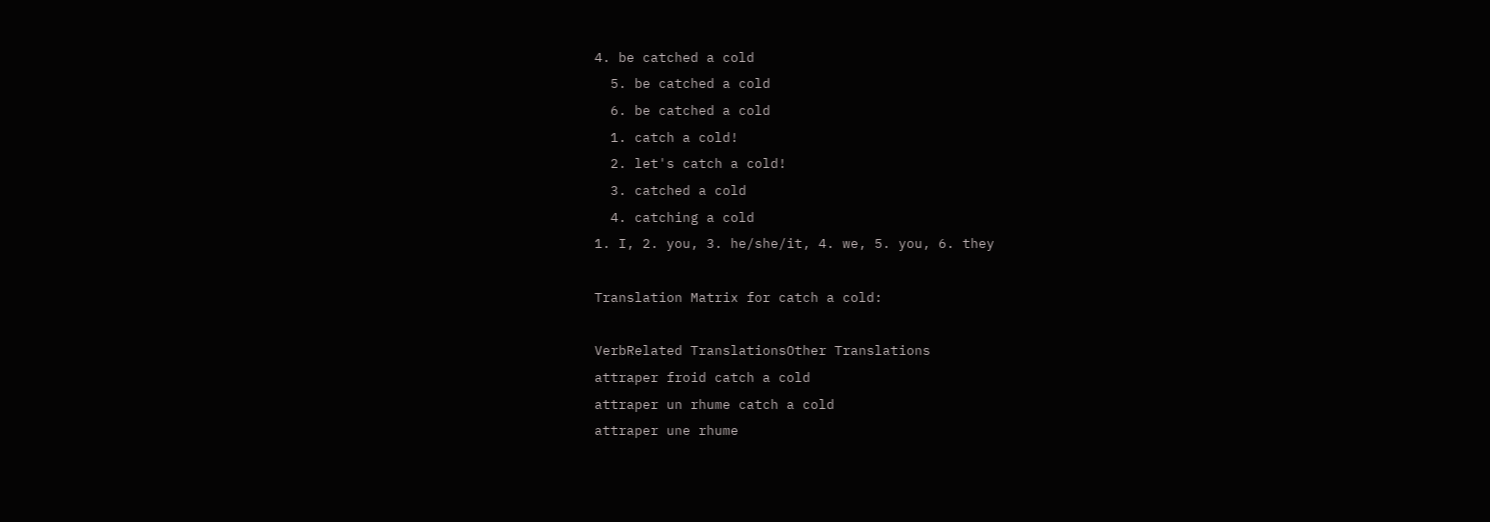4. be catched a cold
  5. be catched a cold
  6. be catched a cold
  1. catch a cold!
  2. let's catch a cold!
  3. catched a cold
  4. catching a cold
1. I, 2. you, 3. he/she/it, 4. we, 5. you, 6. they

Translation Matrix for catch a cold:

VerbRelated TranslationsOther Translations
attraper froid catch a cold
attraper un rhume catch a cold
attraper une rhume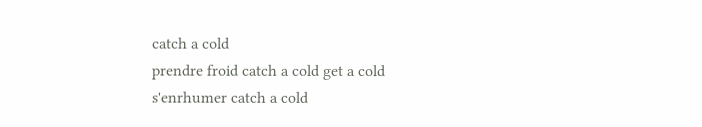catch a cold
prendre froid catch a cold get a cold
s'enrhumer catch a cold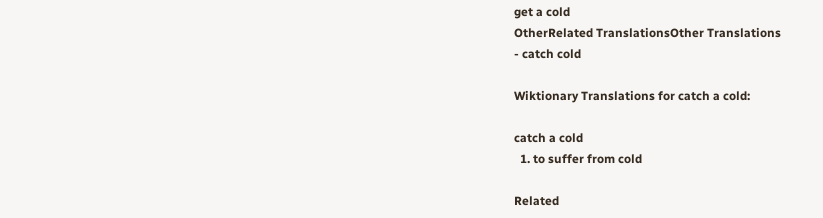get a cold
OtherRelated TranslationsOther Translations
- catch cold

Wiktionary Translations for catch a cold:

catch a cold
  1. to suffer from cold

Related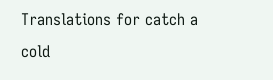Translations for catch a cold